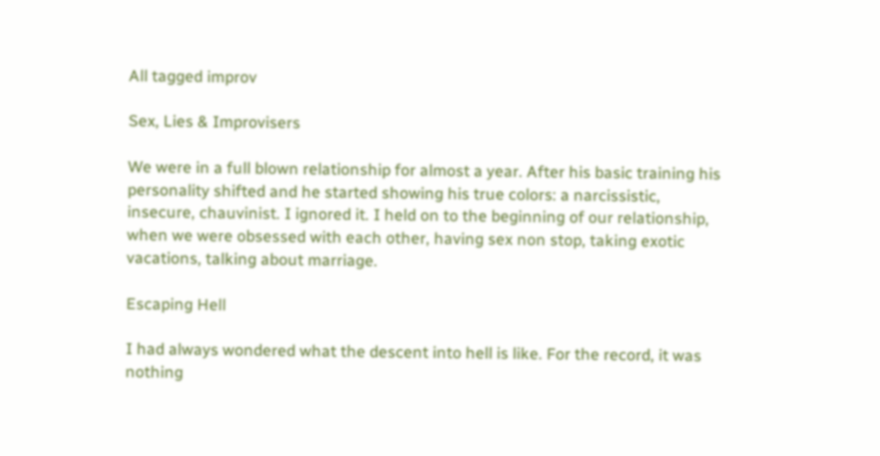All tagged improv

Sex, Lies & Improvisers

We were in a full blown relationship for almost a year. After his basic training his personality shifted and he started showing his true colors: a narcissistic, insecure, chauvinist. I ignored it. I held on to the beginning of our relationship, when we were obsessed with each other, having sex non stop, taking exotic vacations, talking about marriage.

Escaping Hell

I had always wondered what the descent into hell is like. For the record, it was nothing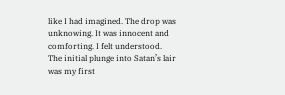like I had imagined. The drop was unknowing. It was innocent and comforting. I felt understood. The initial plunge into Satan’s lair was my first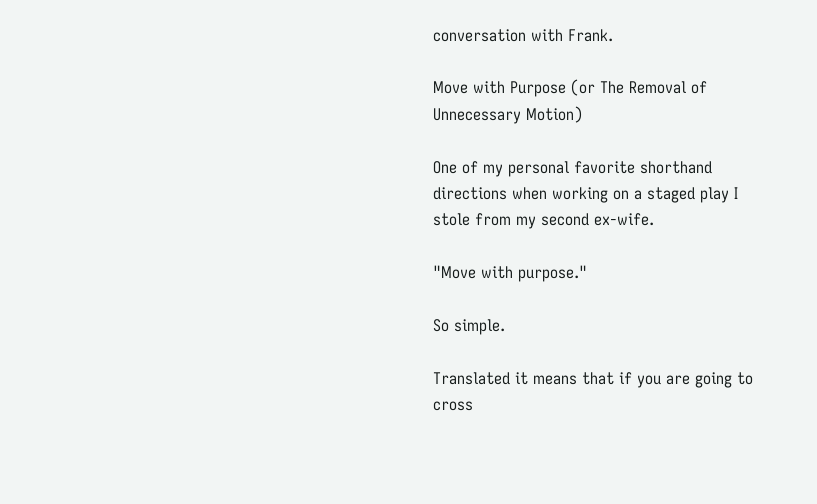conversation with Frank.

Move with Purpose (or The Removal of Unnecessary Motion)

One of my personal favorite shorthand directions when working on a staged play I stole from my second ex-wife.

"Move with purpose."

So simple.

Translated it means that if you are going to cross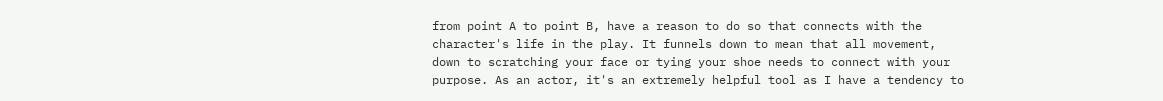from point A to point B, have a reason to do so that connects with the character's life in the play. It funnels down to mean that all movement, down to scratching your face or tying your shoe needs to connect with your purpose. As an actor, it's an extremely helpful tool as I have a tendency to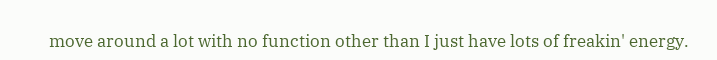move around a lot with no function other than I just have lots of freakin' energy.